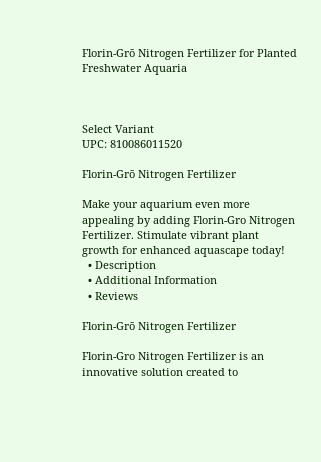Florin-Grō Nitrogen Fertilizer for Planted Freshwater Aquaria



Select Variant
UPC: 810086011520

Florin-Grō Nitrogen Fertilizer

Make your aquarium even more appealing by adding Florin-Gro Nitrogen Fertilizer. Stimulate vibrant plant growth for enhanced aquascape today!
  • Description
  • Additional Information
  • Reviews

Florin-Grō Nitrogen Fertilizer

Florin-Gro Nitrogen Fertilizer is an innovative solution created to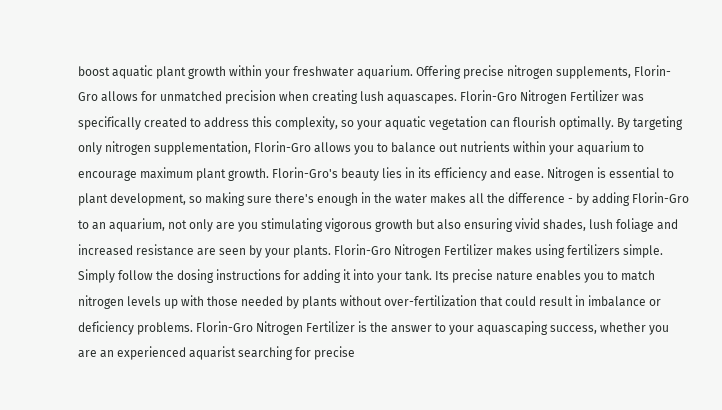boost aquatic plant growth within your freshwater aquarium. Offering precise nitrogen supplements, Florin-Gro allows for unmatched precision when creating lush aquascapes. Florin-Gro Nitrogen Fertilizer was specifically created to address this complexity, so your aquatic vegetation can flourish optimally. By targeting only nitrogen supplementation, Florin-Gro allows you to balance out nutrients within your aquarium to encourage maximum plant growth. Florin-Gro's beauty lies in its efficiency and ease. Nitrogen is essential to plant development, so making sure there's enough in the water makes all the difference - by adding Florin-Gro to an aquarium, not only are you stimulating vigorous growth but also ensuring vivid shades, lush foliage and increased resistance are seen by your plants. Florin-Gro Nitrogen Fertilizer makes using fertilizers simple. Simply follow the dosing instructions for adding it into your tank. Its precise nature enables you to match nitrogen levels up with those needed by plants without over-fertilization that could result in imbalance or deficiency problems. Florin-Gro Nitrogen Fertilizer is the answer to your aquascaping success, whether you are an experienced aquarist searching for precise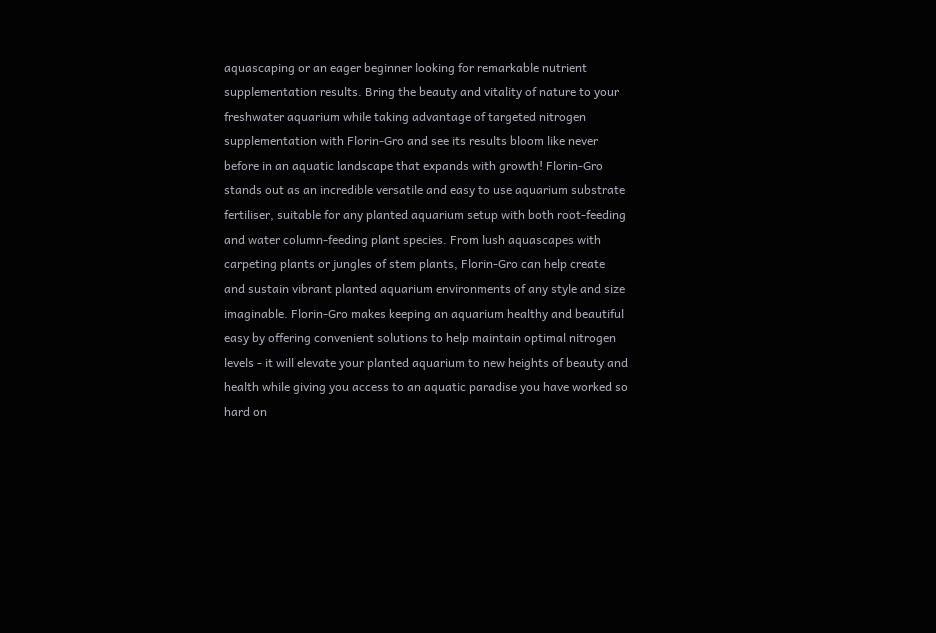aquascaping or an eager beginner looking for remarkable nutrient supplementation results. Bring the beauty and vitality of nature to your freshwater aquarium while taking advantage of targeted nitrogen supplementation with Florin-Gro and see its results bloom like never before in an aquatic landscape that expands with growth! Florin-Gro stands out as an incredible versatile and easy to use aquarium substrate fertiliser, suitable for any planted aquarium setup with both root-feeding and water column-feeding plant species. From lush aquascapes with carpeting plants or jungles of stem plants, Florin-Gro can help create and sustain vibrant planted aquarium environments of any style and size imaginable. Florin-Gro makes keeping an aquarium healthy and beautiful easy by offering convenient solutions to help maintain optimal nitrogen levels - it will elevate your planted aquarium to new heights of beauty and health while giving you access to an aquatic paradise you have worked so hard on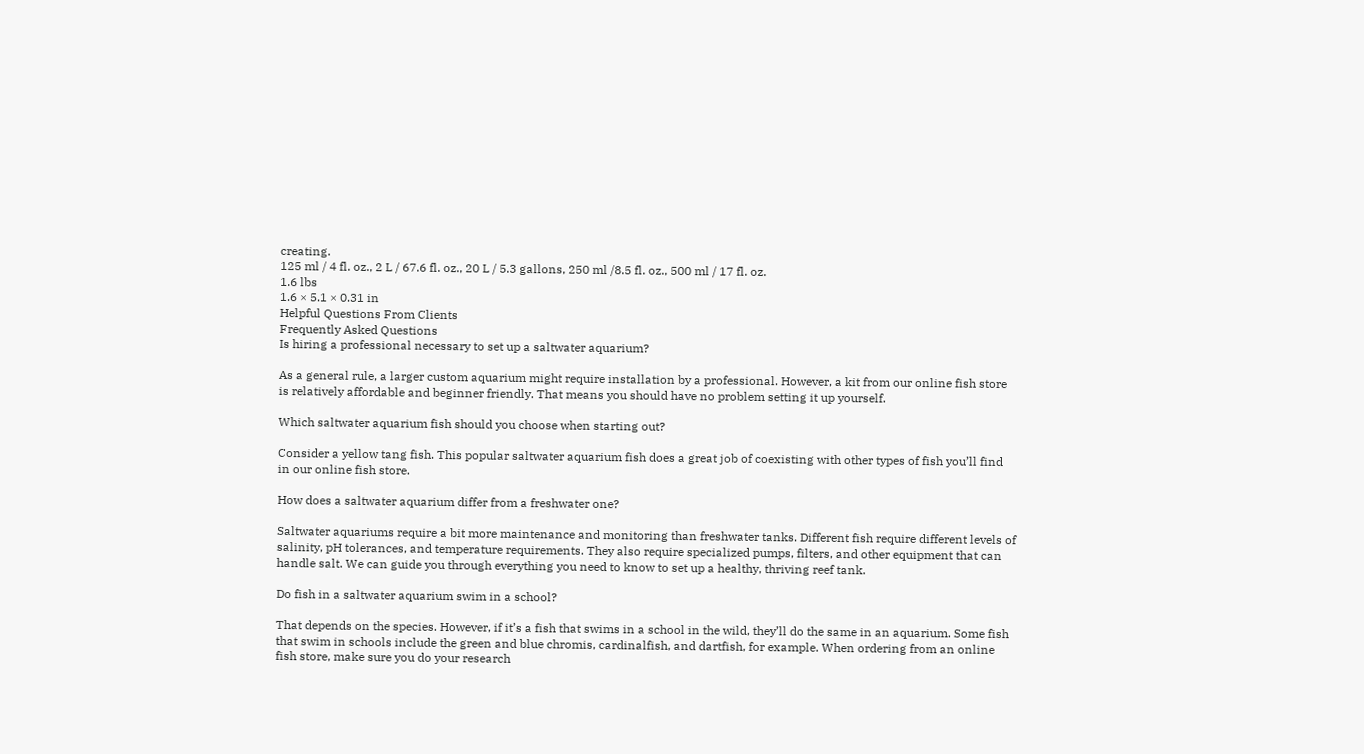creating.
125 ml / 4 fl. oz., 2 L / 67.6 fl. oz., 20 L / 5.3 gallons, 250 ml /8.5 fl. oz., 500 ml / 17 fl. oz.
1.6 lbs
1.6 × 5.1 × 0.31 in
Helpful Questions From Clients
Frequently Asked Questions
Is hiring a professional necessary to set up a saltwater aquarium?

As a general rule, a larger custom aquarium might require installation by a professional. However, a kit from our online fish store is relatively affordable and beginner friendly. That means you should have no problem setting it up yourself.

Which saltwater aquarium fish should you choose when starting out?

Consider a yellow tang fish. This popular saltwater aquarium fish does a great job of coexisting with other types of fish you’ll find in our online fish store.

How does a saltwater aquarium differ from a freshwater one?

Saltwater aquariums require a bit more maintenance and monitoring than freshwater tanks. Different fish require different levels of salinity, pH tolerances, and temperature requirements. They also require specialized pumps, filters, and other equipment that can handle salt. We can guide you through everything you need to know to set up a healthy, thriving reef tank.

Do fish in a saltwater aquarium swim in a school?

That depends on the species. However, if it’s a fish that swims in a school in the wild, they’ll do the same in an aquarium. Some fish that swim in schools include the green and blue chromis, cardinalfish, and dartfish, for example. When ordering from an online fish store, make sure you do your research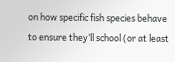on how specific fish species behave to ensure they’ll school (or at least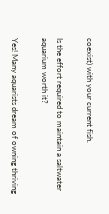coexist) with your current fish.

Is the effort required to maintain a saltwater aquarium worth it?

Yes! Many aquarists dream of owning thriving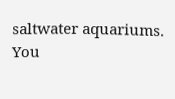saltwater aquariums. You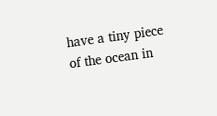have a tiny piece of the ocean in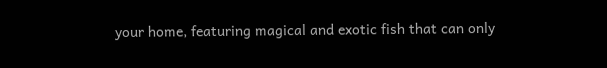your home, featuring magical and exotic fish that can only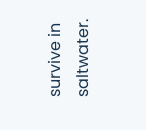survive in saltwater.